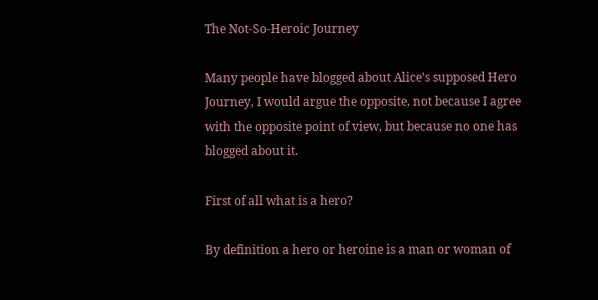The Not-So-Heroic Journey

Many people have blogged about Alice’s supposed Hero Journey, I would argue the opposite, not because I agree with the opposite point of view, but because no one has blogged about it.

First of all what is a hero?

By definition a hero or heroine is a man or woman of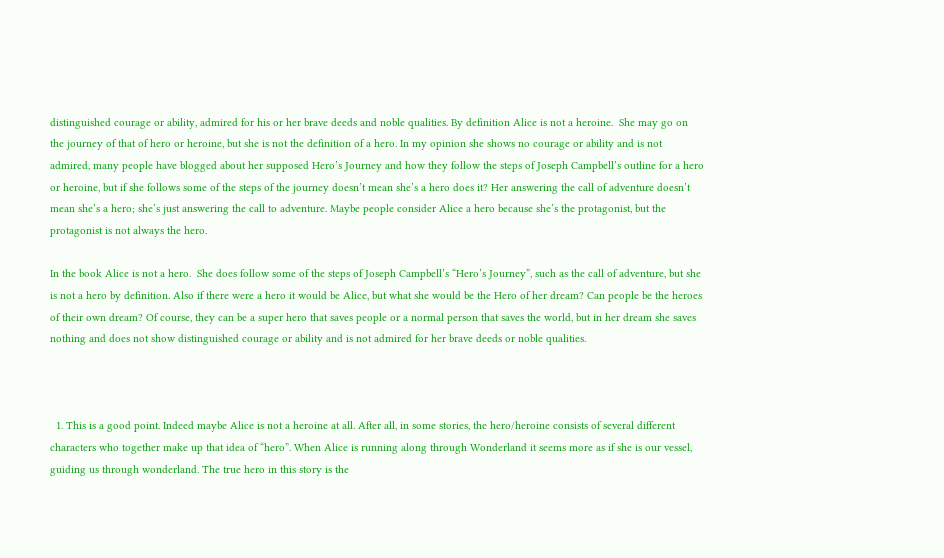distinguished courage or ability, admired for his or her brave deeds and noble qualities. By definition Alice is not a heroine.  She may go on the journey of that of hero or heroine, but she is not the definition of a hero. In my opinion she shows no courage or ability and is not admired, many people have blogged about her supposed Hero’s Journey and how they follow the steps of Joseph Campbell’s outline for a hero or heroine, but if she follows some of the steps of the journey doesn’t mean she’s a hero does it? Her answering the call of adventure doesn’t mean she’s a hero; she’s just answering the call to adventure. Maybe people consider Alice a hero because she’s the protagonist, but the protagonist is not always the hero.

In the book Alice is not a hero.  She does follow some of the steps of Joseph Campbell’s “Hero’s Journey”, such as the call of adventure, but she is not a hero by definition. Also if there were a hero it would be Alice, but what she would be the Hero of her dream? Can people be the heroes of their own dream? Of course, they can be a super hero that saves people or a normal person that saves the world, but in her dream she saves nothing and does not show distinguished courage or ability and is not admired for her brave deeds or noble qualities.



  1. This is a good point. Indeed maybe Alice is not a heroine at all. After all, in some stories, the hero/heroine consists of several different characters who together make up that idea of “hero”. When Alice is running along through Wonderland it seems more as if she is our vessel, guiding us through wonderland. The true hero in this story is the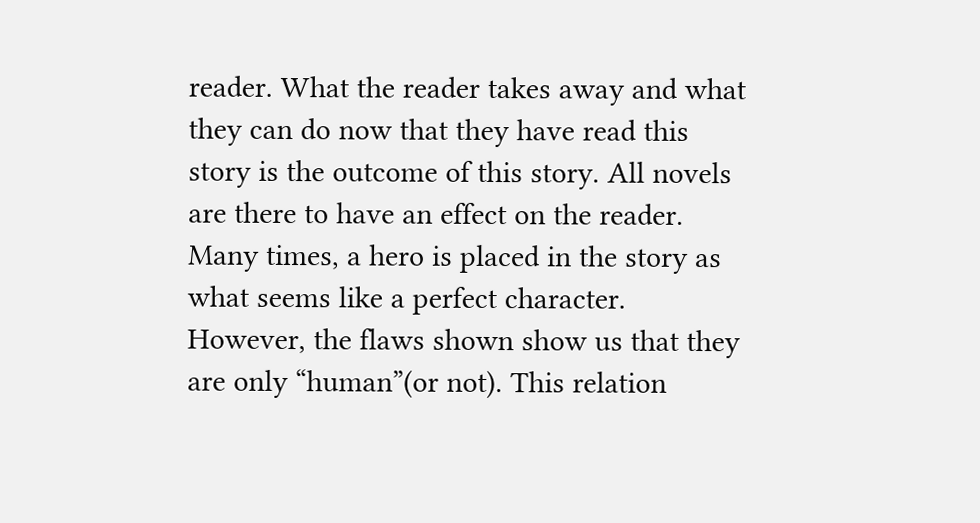reader. What the reader takes away and what they can do now that they have read this story is the outcome of this story. All novels are there to have an effect on the reader. Many times, a hero is placed in the story as what seems like a perfect character. However, the flaws shown show us that they are only “human”(or not). This relation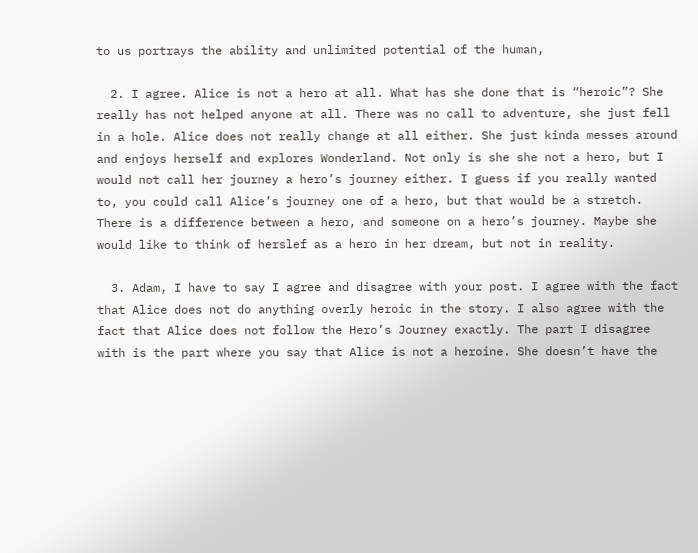to us portrays the ability and unlimited potential of the human,

  2. I agree. Alice is not a hero at all. What has she done that is “heroic”? She really has not helped anyone at all. There was no call to adventure, she just fell in a hole. Alice does not really change at all either. She just kinda messes around and enjoys herself and explores Wonderland. Not only is she she not a hero, but I would not call her journey a hero’s journey either. I guess if you really wanted to, you could call Alice’s journey one of a hero, but that would be a stretch. There is a difference between a hero, and someone on a hero’s journey. Maybe she would like to think of herslef as a hero in her dream, but not in reality.

  3. Adam, I have to say I agree and disagree with your post. I agree with the fact that Alice does not do anything overly heroic in the story. I also agree with the fact that Alice does not follow the Hero’s Journey exactly. The part I disagree with is the part where you say that Alice is not a heroine. She doesn’t have the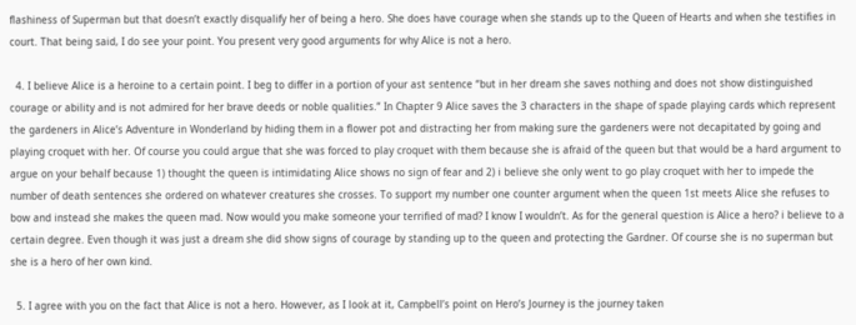flashiness of Superman but that doesn’t exactly disqualify her of being a hero. She does have courage when she stands up to the Queen of Hearts and when she testifies in court. That being said, I do see your point. You present very good arguments for why Alice is not a hero.

  4. I believe Alice is a heroine to a certain point. I beg to differ in a portion of your ast sentence “but in her dream she saves nothing and does not show distinguished courage or ability and is not admired for her brave deeds or noble qualities.” In Chapter 9 Alice saves the 3 characters in the shape of spade playing cards which represent the gardeners in Alice’s Adventure in Wonderland by hiding them in a flower pot and distracting her from making sure the gardeners were not decapitated by going and playing croquet with her. Of course you could argue that she was forced to play croquet with them because she is afraid of the queen but that would be a hard argument to argue on your behalf because 1) thought the queen is intimidating Alice shows no sign of fear and 2) i believe she only went to go play croquet with her to impede the number of death sentences she ordered on whatever creatures she crosses. To support my number one counter argument when the queen 1st meets Alice she refuses to bow and instead she makes the queen mad. Now would you make someone your terrified of mad? I know I wouldn’t. As for the general question is Alice a hero? i believe to a certain degree. Even though it was just a dream she did show signs of courage by standing up to the queen and protecting the Gardner. Of course she is no superman but she is a hero of her own kind.

  5. I agree with you on the fact that Alice is not a hero. However, as I look at it, Campbell’s point on Hero’s Journey is the journey taken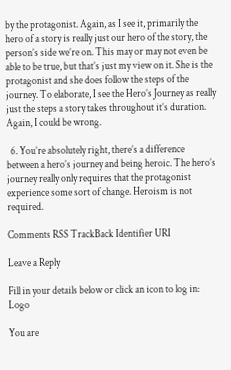by the protagonist. Again, as I see it, primarily the hero of a story is really just our hero of the story, the person’s side we’re on. This may or may not even be able to be true, but that’s just my view on it. She is the protagonist and she does follow the steps of the journey. To elaborate, I see the Hero’s Journey as really just the steps a story takes throughout it’s duration. Again, I could be wrong.

  6. You’re absolutely right, there’s a difference between a hero’s journey and being heroic. The hero’s journey really only requires that the protagonist experience some sort of change. Heroism is not required.

Comments RSS TrackBack Identifier URI

Leave a Reply

Fill in your details below or click an icon to log in: Logo

You are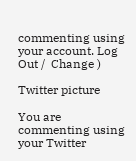commenting using your account. Log Out /  Change )

Twitter picture

You are commenting using your Twitter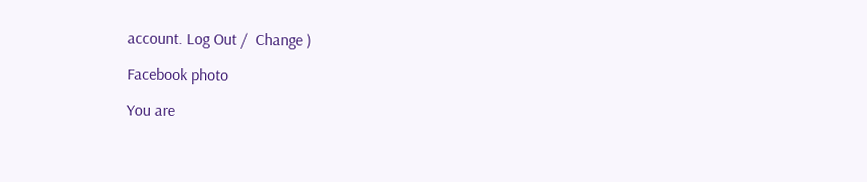account. Log Out /  Change )

Facebook photo

You are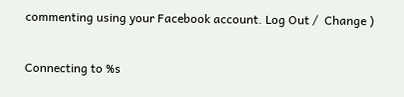commenting using your Facebook account. Log Out /  Change )

Connecting to %s